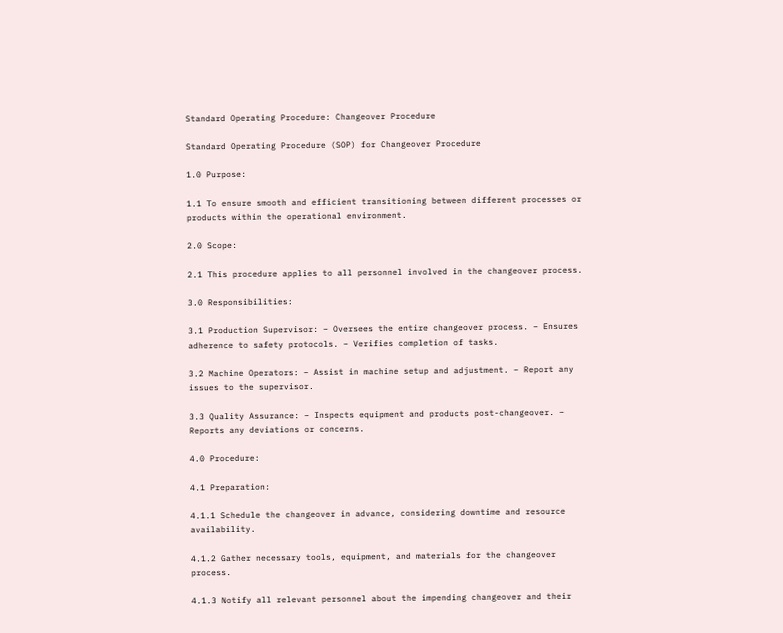Standard Operating Procedure: Changeover Procedure

Standard Operating Procedure (SOP) for Changeover Procedure

1.0 Purpose:

1.1 To ensure smooth and efficient transitioning between different processes or products within the operational environment.

2.0 Scope:

2.1 This procedure applies to all personnel involved in the changeover process.

3.0 Responsibilities:

3.1 Production Supervisor: – Oversees the entire changeover process. – Ensures adherence to safety protocols. – Verifies completion of tasks.

3.2 Machine Operators: – Assist in machine setup and adjustment. – Report any issues to the supervisor.

3.3 Quality Assurance: – Inspects equipment and products post-changeover. – Reports any deviations or concerns.

4.0 Procedure:

4.1 Preparation:

4.1.1 Schedule the changeover in advance, considering downtime and resource availability.

4.1.2 Gather necessary tools, equipment, and materials for the changeover process.

4.1.3 Notify all relevant personnel about the impending changeover and their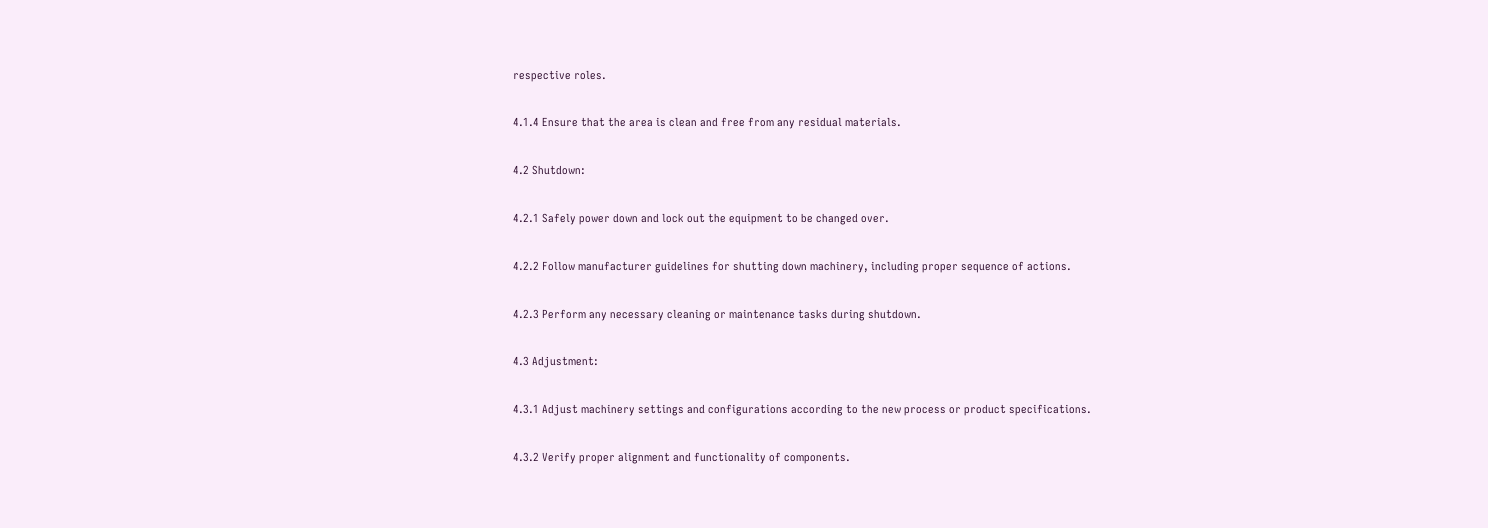respective roles.

4.1.4 Ensure that the area is clean and free from any residual materials.

4.2 Shutdown:

4.2.1 Safely power down and lock out the equipment to be changed over.

4.2.2 Follow manufacturer guidelines for shutting down machinery, including proper sequence of actions.

4.2.3 Perform any necessary cleaning or maintenance tasks during shutdown.

4.3 Adjustment:

4.3.1 Adjust machinery settings and configurations according to the new process or product specifications.

4.3.2 Verify proper alignment and functionality of components.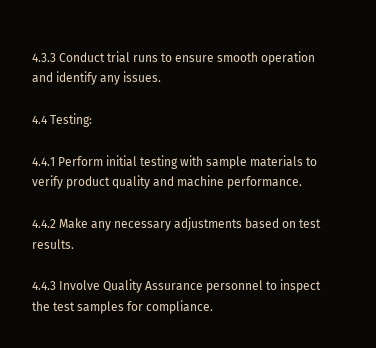4.3.3 Conduct trial runs to ensure smooth operation and identify any issues.

4.4 Testing:

4.4.1 Perform initial testing with sample materials to verify product quality and machine performance.

4.4.2 Make any necessary adjustments based on test results.

4.4.3 Involve Quality Assurance personnel to inspect the test samples for compliance.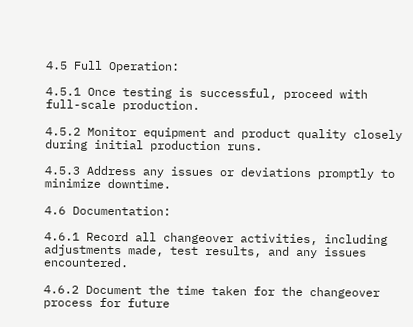4.5 Full Operation:

4.5.1 Once testing is successful, proceed with full-scale production.

4.5.2 Monitor equipment and product quality closely during initial production runs.

4.5.3 Address any issues or deviations promptly to minimize downtime.

4.6 Documentation:

4.6.1 Record all changeover activities, including adjustments made, test results, and any issues encountered.

4.6.2 Document the time taken for the changeover process for future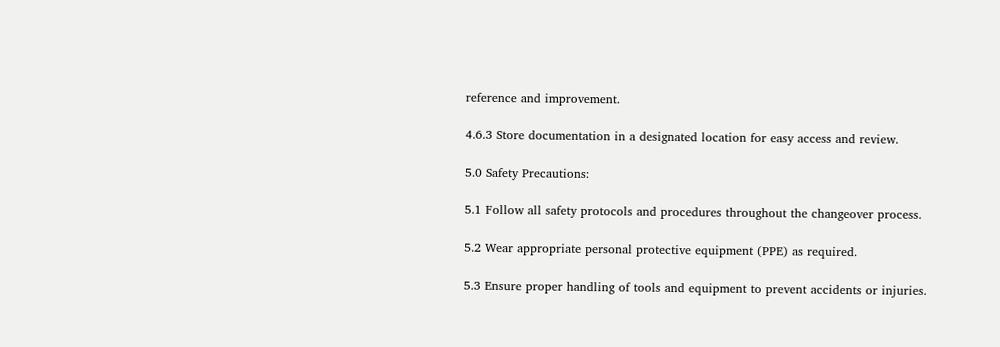reference and improvement.

4.6.3 Store documentation in a designated location for easy access and review.

5.0 Safety Precautions:

5.1 Follow all safety protocols and procedures throughout the changeover process.

5.2 Wear appropriate personal protective equipment (PPE) as required.

5.3 Ensure proper handling of tools and equipment to prevent accidents or injuries.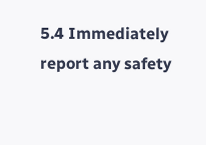5.4 Immediately report any safety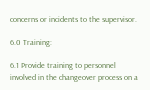concerns or incidents to the supervisor.

6.0 Training:

6.1 Provide training to personnel involved in the changeover process on a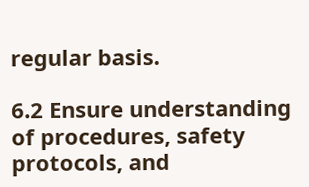regular basis.

6.2 Ensure understanding of procedures, safety protocols, and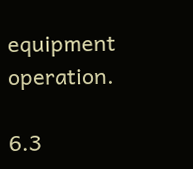equipment operation.

6.3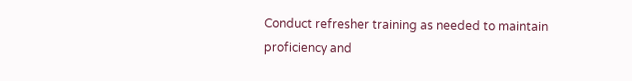Conduct refresher training as needed to maintain proficiency and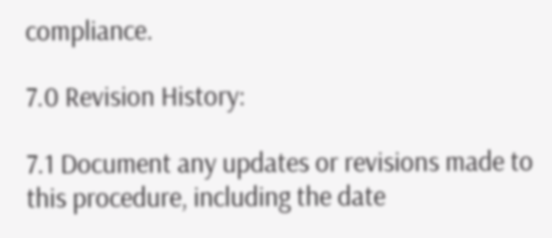compliance.

7.0 Revision History:

7.1 Document any updates or revisions made to this procedure, including the date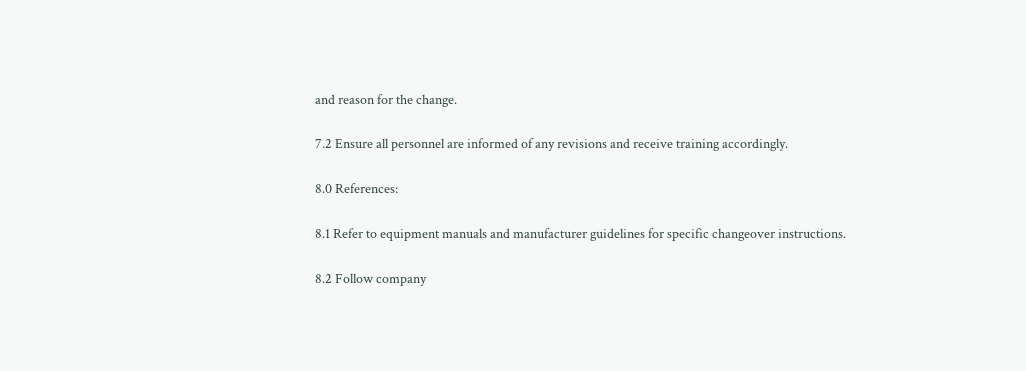and reason for the change.

7.2 Ensure all personnel are informed of any revisions and receive training accordingly.

8.0 References:

8.1 Refer to equipment manuals and manufacturer guidelines for specific changeover instructions.

8.2 Follow company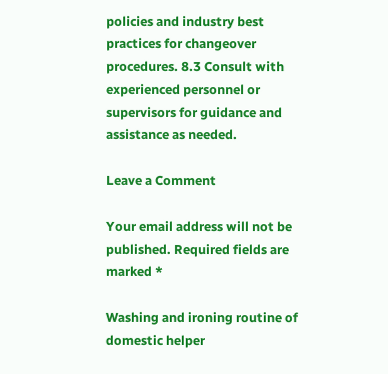policies and industry best practices for changeover procedures. 8.3 Consult with experienced personnel or supervisors for guidance and assistance as needed.

Leave a Comment

Your email address will not be published. Required fields are marked *

Washing and ironing routine of domestic helper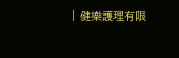| 健樂護理有限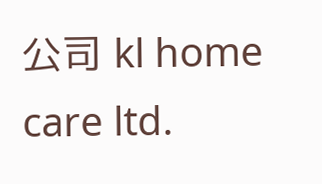公司 kl home care ltd.